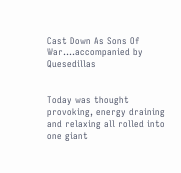Cast Down As Sons Of War….accompanied by Quesedillas


Today was thought provoking, energy draining and relaxing all rolled into one giant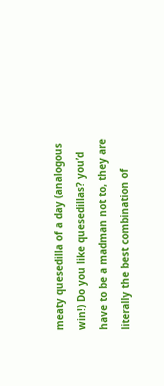meaty quesedilla of a day (analogous win!) Do you like quesedillas? you’d have to be a madman not to, they are literally the best combination of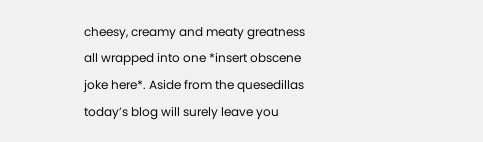cheesy, creamy and meaty greatness all wrapped into one *insert obscene joke here*. Aside from the quesedillas today’s blog will surely leave you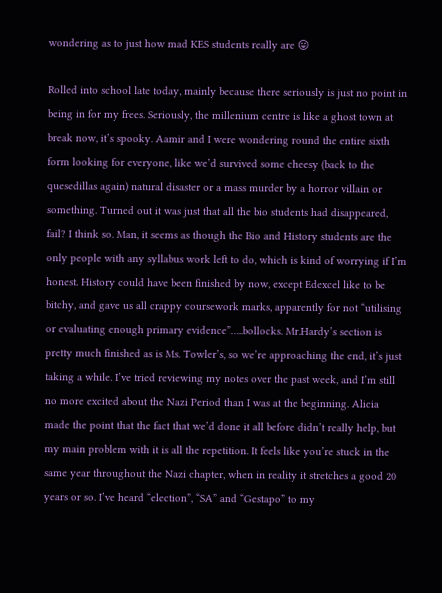wondering as to just how mad KES students really are 😛

Rolled into school late today, mainly because there seriously is just no point in being in for my frees. Seriously, the millenium centre is like a ghost town at break now, it’s spooky. Aamir and I were wondering round the entire sixth form looking for everyone, like we’d survived some cheesy (back to the quesedillas again) natural disaster or a mass murder by a horror villain or something. Turned out it was just that all the bio students had disappeared, fail? I think so. Man, it seems as though the Bio and History students are the only people with any syllabus work left to do, which is kind of worrying if I’m honest. History could have been finished by now, except Edexcel like to be bitchy, and gave us all crappy coursework marks, apparently for not “utilising or evaluating enough primary evidence”…..bollocks. Mr.Hardy’s section is pretty much finished as is Ms. Towler’s, so we’re approaching the end, it’s just taking a while. I’ve tried reviewing my notes over the past week, and I’m still no more excited about the Nazi Period than I was at the beginning. Alicia made the point that the fact that we’d done it all before didn’t really help, but my main problem with it is all the repetition. It feels like you’re stuck in the same year throughout the Nazi chapter, when in reality it stretches a good 20 years or so. I’ve heard “election”, “SA” and “Gestapo” to my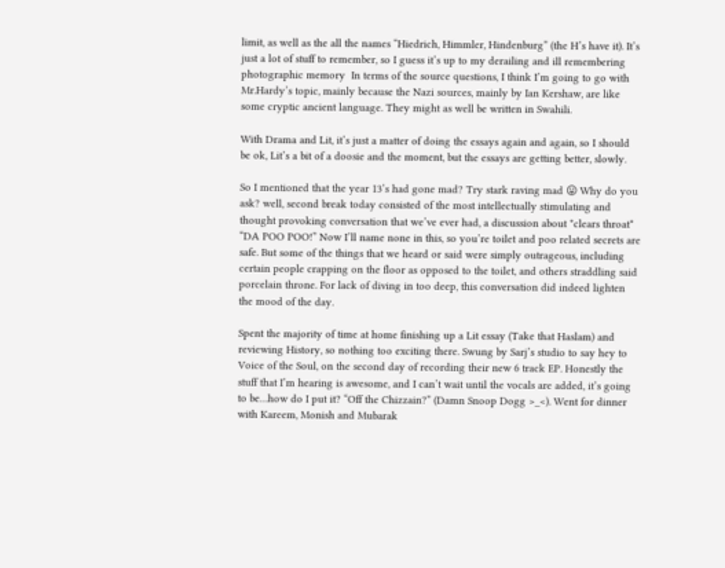limit, as well as the all the names “Hiedrich, Himmler, Hindenburg” (the H’s have it). It’s just a lot of stuff to remember, so I guess it’s up to my derailing and ill remembering photographic memory  In terms of the source questions, I think I’m going to go with Mr.Hardy’s topic, mainly because the Nazi sources, mainly by Ian Kershaw, are like some cryptic ancient language. They might as well be written in Swahili.

With Drama and Lit, it’s just a matter of doing the essays again and again, so I should be ok, Lit’s a bit of a doosie and the moment, but the essays are getting better, slowly.

So I mentioned that the year 13’s had gone mad? Try stark raving mad 😛 Why do you ask? well, second break today consisted of the most intellectually stimulating and thought provoking conversation that we’ve ever had, a discussion about *clears throat* “DA POO POO!” Now I’ll name none in this, so you’re toilet and poo related secrets are safe. But some of the things that we heard or said were simply outrageous, including certain people crapping on the floor as opposed to the toilet, and others straddling said porcelain throne. For lack of diving in too deep, this conversation did indeed lighten the mood of the day.

Spent the majority of time at home finishing up a Lit essay (Take that Haslam) and reviewing History, so nothing too exciting there. Swung by Sarj’s studio to say hey to Voice of the Soul, on the second day of recording their new 6 track EP. Honestly the stuff that I’m hearing is awesome, and I can’t wait until the vocals are added, it’s going to be…how do I put it? “Off the Chizzain?” (Damn Snoop Dogg >_<). Went for dinner with Kareem, Monish and Mubarak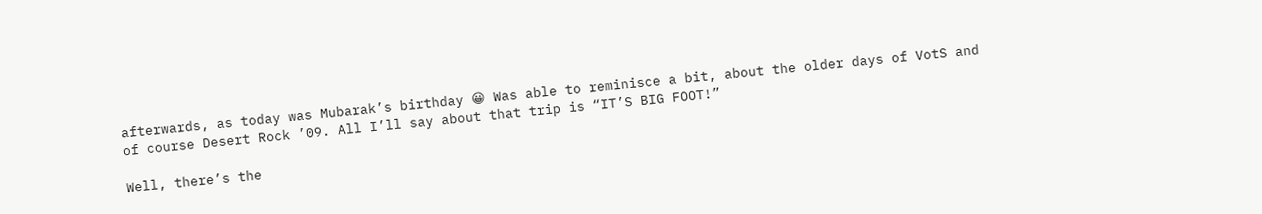afterwards, as today was Mubarak’s birthday 😀 Was able to reminisce a bit, about the older days of VotS and of course Desert Rock ’09. All I’ll say about that trip is “IT’S BIG FOOT!”

Well, there’s the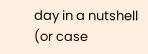day in a nutshell (or case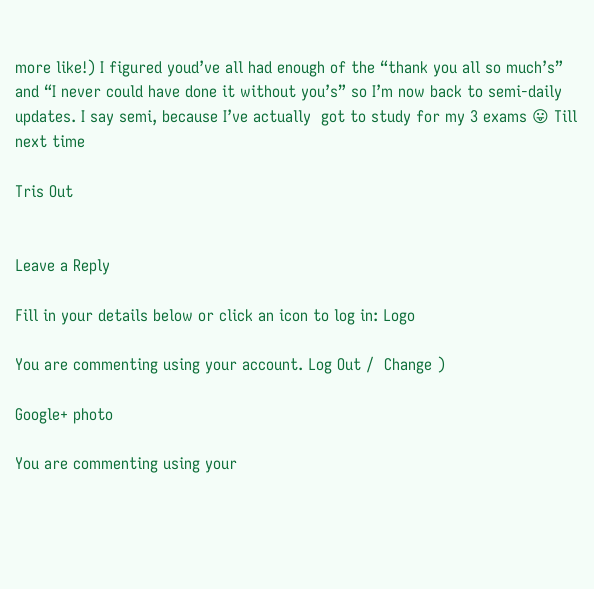more like!) I figured youd’ve all had enough of the “thank you all so much’s” and “I never could have done it without you’s” so I’m now back to semi-daily updates. I say semi, because I’ve actually  got to study for my 3 exams 😛 Till next time

Tris Out


Leave a Reply

Fill in your details below or click an icon to log in: Logo

You are commenting using your account. Log Out /  Change )

Google+ photo

You are commenting using your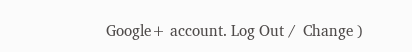Google+ account. Log Out /  Change )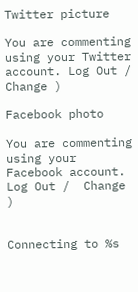Twitter picture

You are commenting using your Twitter account. Log Out /  Change )

Facebook photo

You are commenting using your Facebook account. Log Out /  Change )


Connecting to %s